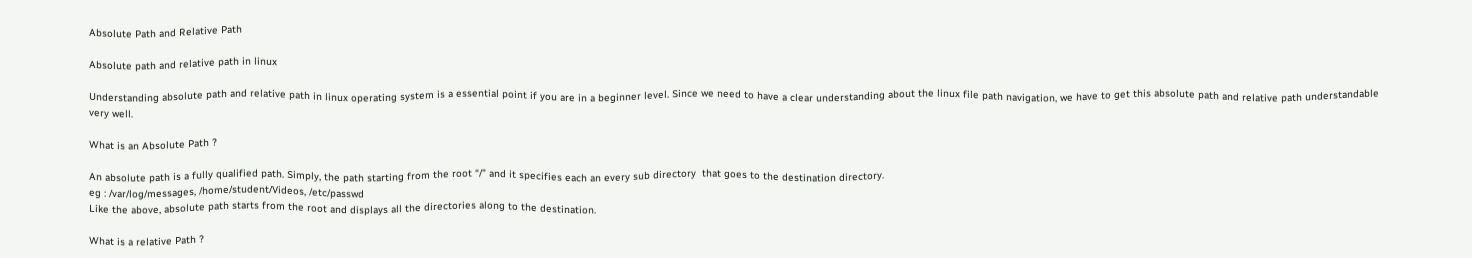Absolute Path and Relative Path

Absolute path and relative path in linux

Understanding absolute path and relative path in linux operating system is a essential point if you are in a beginner level. Since we need to have a clear understanding about the linux file path navigation, we have to get this absolute path and relative path understandable very well.

What is an Absolute Path ?

An absolute path is a fully qualified path. Simply, the path starting from the root “/” and it specifies each an every sub directory  that goes to the destination directory.
eg : /var/log/messages, /home/student/Videos, /etc/passwd
Like the above, absolute path starts from the root and displays all the directories along to the destination.

What is a relative Path ?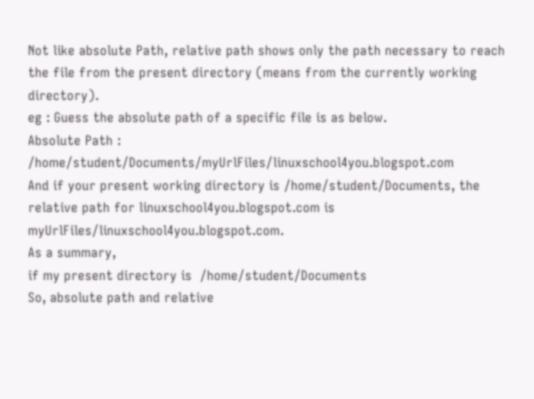Not like absolute Path, relative path shows only the path necessary to reach the file from the present directory (means from the currently working directory).
eg : Guess the absolute path of a specific file is as below.
Absolute Path : /home/student/Documents/myUrlFiles/linuxschool4you.blogspot.com
And if your present working directory is /home/student/Documents, the relative path for linuxschool4you.blogspot.com is myUrlFiles/linuxschool4you.blogspot.com.
As a summary,
if my present directory is  /home/student/Documents
So, absolute path and relative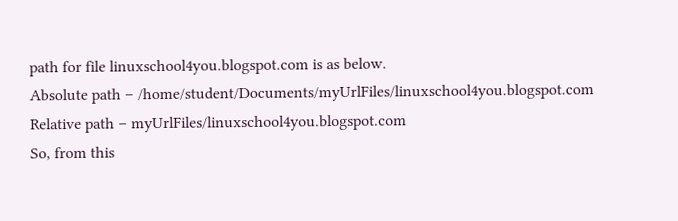path for file linuxschool4you.blogspot.com is as below.
Absolute path – /home/student/Documents/myUrlFiles/linuxschool4you.blogspot.com
Relative path – myUrlFiles/linuxschool4you.blogspot.com
So, from this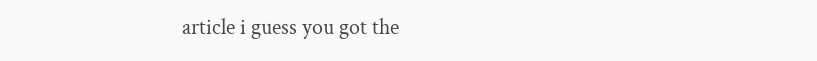article i guess you got the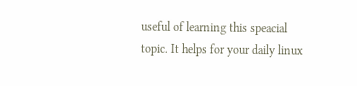useful of learning this speacial topic. It helps for your daily linux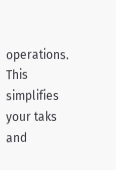operations. This simplifies your taks and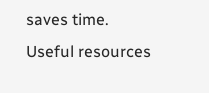saves time.
Useful resources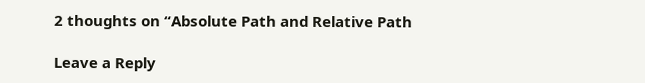2 thoughts on “Absolute Path and Relative Path

Leave a Reply